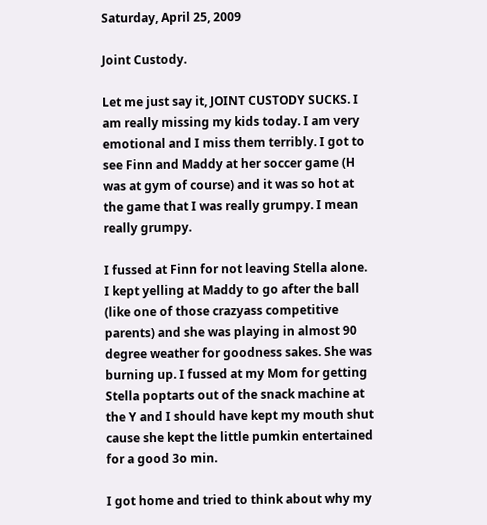Saturday, April 25, 2009

Joint Custody.

Let me just say it, JOINT CUSTODY SUCKS. I am really missing my kids today. I am very emotional and I miss them terribly. I got to see Finn and Maddy at her soccer game (H was at gym of course) and it was so hot at the game that I was really grumpy. I mean really grumpy.

I fussed at Finn for not leaving Stella alone. I kept yelling at Maddy to go after the ball (like one of those crazyass competitive parents) and she was playing in almost 90 degree weather for goodness sakes. She was burning up. I fussed at my Mom for getting Stella poptarts out of the snack machine at the Y and I should have kept my mouth shut cause she kept the little pumkin entertained for a good 3o min.

I got home and tried to think about why my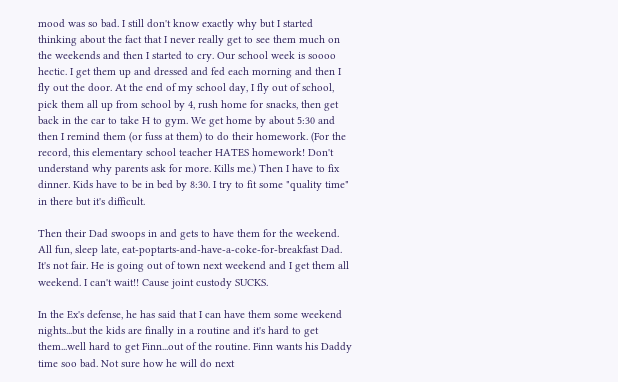mood was so bad. I still don't know exactly why but I started thinking about the fact that I never really get to see them much on the weekends and then I started to cry. Our school week is soooo hectic. I get them up and dressed and fed each morning and then I fly out the door. At the end of my school day, I fly out of school, pick them all up from school by 4, rush home for snacks, then get back in the car to take H to gym. We get home by about 5:30 and then I remind them (or fuss at them) to do their homework. (For the record, this elementary school teacher HATES homework! Don't understand why parents ask for more. Kills me.) Then I have to fix dinner. Kids have to be in bed by 8:30. I try to fit some "quality time" in there but it's difficult.

Then their Dad swoops in and gets to have them for the weekend. All fun, sleep late, eat-poptarts-and-have-a-coke-for-breakfast Dad. It's not fair. He is going out of town next weekend and I get them all weekend. I can't wait!! Cause joint custody SUCKS.

In the Ex's defense, he has said that I can have them some weekend nights...but the kids are finally in a routine and it's hard to get them...well hard to get Finn...out of the routine. Finn wants his Daddy time soo bad. Not sure how he will do next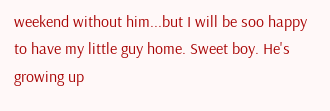weekend without him...but I will be soo happy to have my little guy home. Sweet boy. He's growing up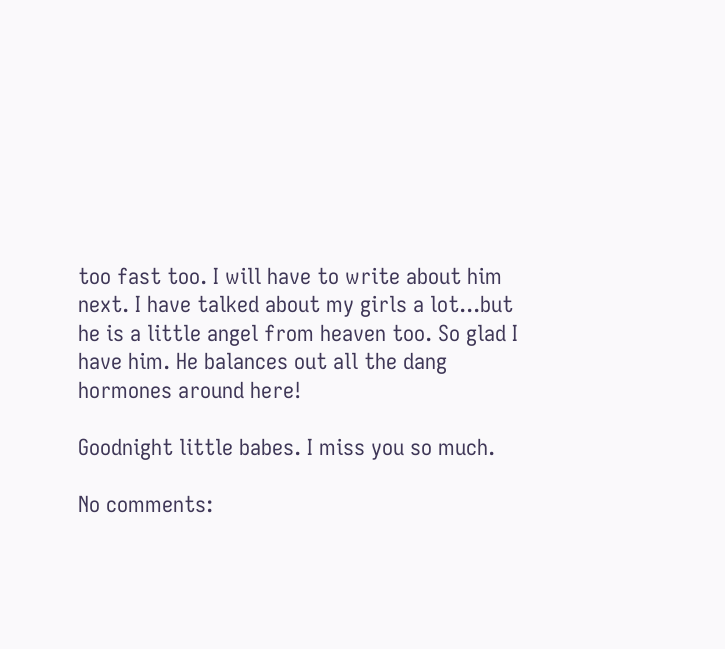too fast too. I will have to write about him next. I have talked about my girls a lot...but he is a little angel from heaven too. So glad I have him. He balances out all the dang hormones around here!

Goodnight little babes. I miss you so much.

No comments: